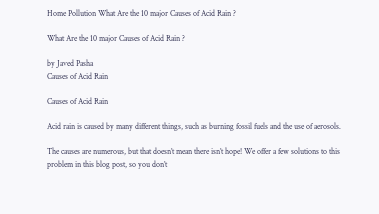Home Pollution What Are the 10 major Causes of Acid Rain ?

What Are the 10 major Causes of Acid Rain ?

by Javed Pasha
Causes of Acid Rain

Causes of Acid Rain

Acid rain is caused by many different things, such as burning fossil fuels and the use of aerosols.

The causes are numerous, but that doesn’t mean there isn’t hope! We offer a few solutions to this problem in this blog post, so you don’t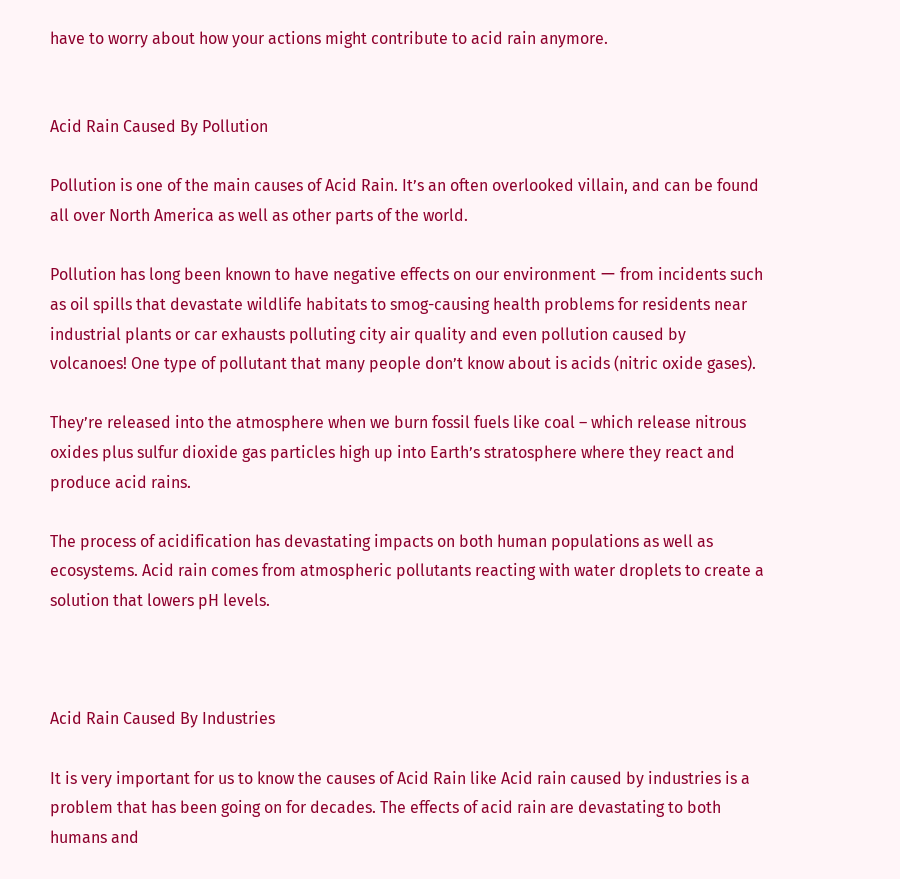have to worry about how your actions might contribute to acid rain anymore.


Acid Rain Caused By Pollution

Pollution is one of the main causes of Acid Rain. It’s an often overlooked villain, and can be found all over North America as well as other parts of the world.

Pollution has long been known to have negative effects on our environment ー from incidents such as oil spills that devastate wildlife habitats to smog-causing health problems for residents near industrial plants or car exhausts polluting city air quality and even pollution caused by volcanoes! One type of pollutant that many people don’t know about is acids (nitric oxide gases).

They’re released into the atmosphere when we burn fossil fuels like coal – which release nitrous oxides plus sulfur dioxide gas particles high up into Earth’s stratosphere where they react and produce acid rains.

The process of acidification has devastating impacts on both human populations as well as ecosystems. Acid rain comes from atmospheric pollutants reacting with water droplets to create a solution that lowers pH levels.



Acid Rain Caused By Industries

It is very important for us to know the causes of Acid Rain like Acid rain caused by industries is a problem that has been going on for decades. The effects of acid rain are devastating to both humans and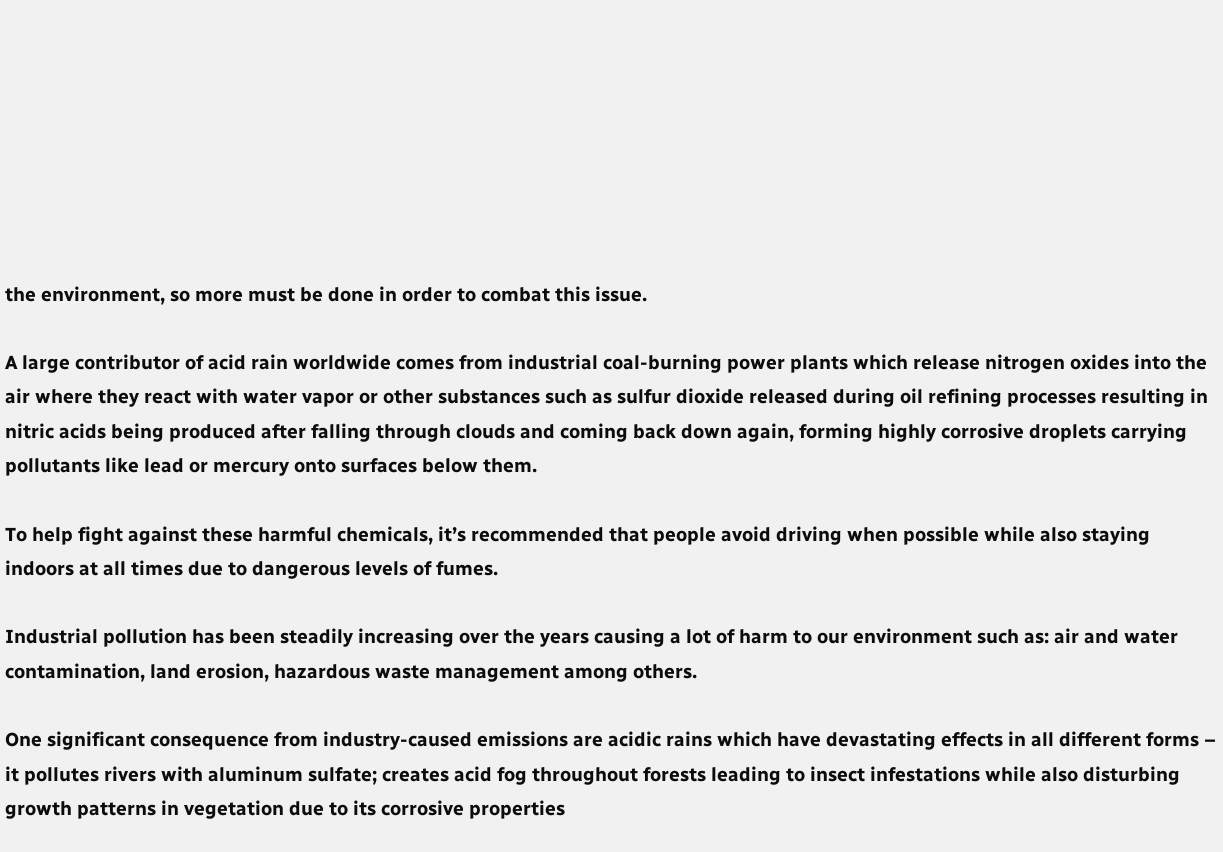the environment, so more must be done in order to combat this issue.

A large contributor of acid rain worldwide comes from industrial coal-burning power plants which release nitrogen oxides into the air where they react with water vapor or other substances such as sulfur dioxide released during oil refining processes resulting in nitric acids being produced after falling through clouds and coming back down again, forming highly corrosive droplets carrying pollutants like lead or mercury onto surfaces below them.

To help fight against these harmful chemicals, it’s recommended that people avoid driving when possible while also staying indoors at all times due to dangerous levels of fumes.

Industrial pollution has been steadily increasing over the years causing a lot of harm to our environment such as: air and water contamination, land erosion, hazardous waste management among others.

One significant consequence from industry-caused emissions are acidic rains which have devastating effects in all different forms – it pollutes rivers with aluminum sulfate; creates acid fog throughout forests leading to insect infestations while also disturbing growth patterns in vegetation due to its corrosive properties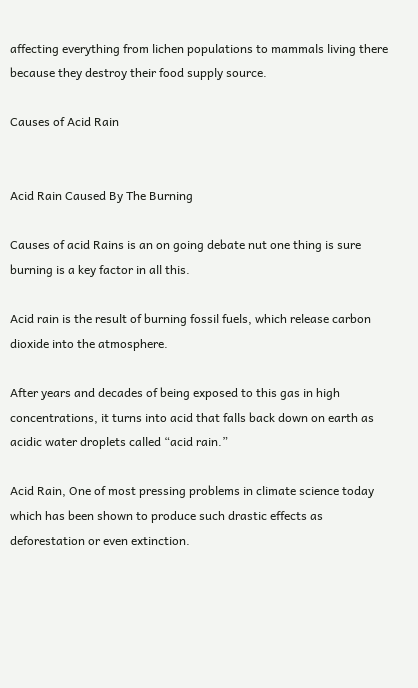affecting everything from lichen populations to mammals living there because they destroy their food supply source.

Causes of Acid Rain


Acid Rain Caused By The Burning

Causes of acid Rains is an on going debate nut one thing is sure burning is a key factor in all this.

Acid rain is the result of burning fossil fuels, which release carbon dioxide into the atmosphere.

After years and decades of being exposed to this gas in high concentrations, it turns into acid that falls back down on earth as acidic water droplets called “acid rain.”

Acid Rain, One of most pressing problems in climate science today which has been shown to produce such drastic effects as deforestation or even extinction.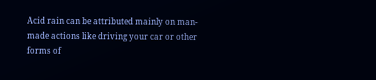Acid rain can be attributed mainly on man-made actions like driving your car or other forms of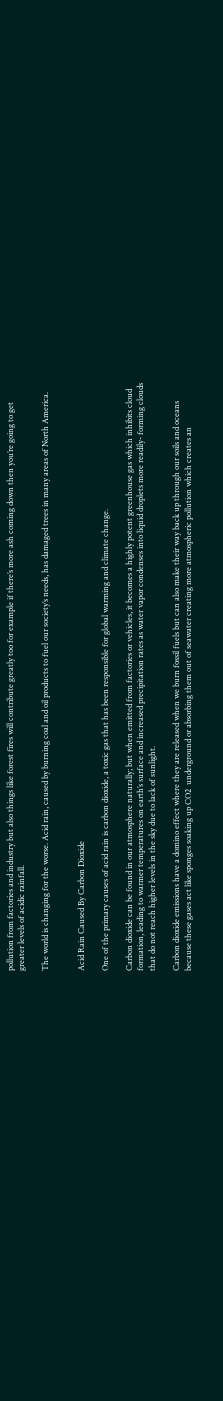pollution from factories and industry but also things like forest fires will contribute greatly too for example if there’s more ash coming down then you’re going to get greater levels of acidic rainfall.

The world is changing for the worse. Acid rain, caused by burning coal and oil products to fuel our society’s needs, has damaged trees in many areas of North America.


Acid Rain Caused By Carbon Dioxide

One of the primary causes of acid rain is carbon dioxide, a toxic gas that has been responsible for global warming and climate change.

Carbon dioxide can be found in our atmosphere naturally; but when emitted from factories or vehicles, it becomes a highly potent greenhouse gas which inhibits cloud formation, leading to warmer temperatures on earth’s surface and increased precipitation rates as water vapor condenses into liquid droplets more readily- forming clouds that do not reach higher levels in the sky due to lack of sunlight.

Carbon dioxide emissions have a domino effect where they are released when we burn fossil fuels but can also make their way back up through our soils and oceans because these gases act like sponges soaking up CO2  underground or absorbing them out of seawater creating more atmospheric pollution which creates an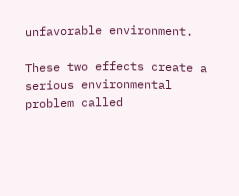unfavorable environment.

These two effects create a serious environmental problem called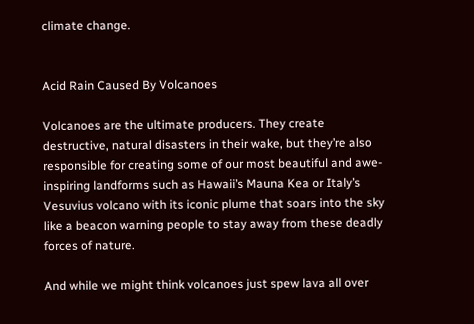climate change.


Acid Rain Caused By Volcanoes

Volcanoes are the ultimate producers. They create destructive, natural disasters in their wake, but they’re also responsible for creating some of our most beautiful and awe-inspiring landforms such as Hawaii’s Mauna Kea or Italy’s Vesuvius volcano with its iconic plume that soars into the sky like a beacon warning people to stay away from these deadly forces of nature.

And while we might think volcanoes just spew lava all over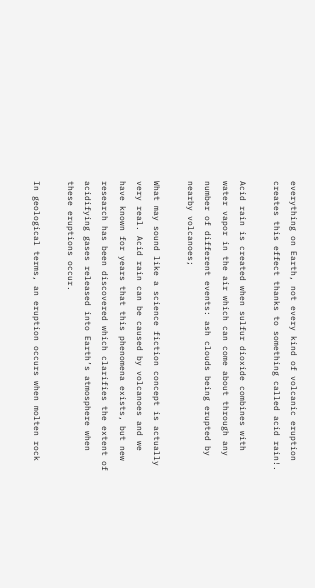everything on Earth, not every kind of volcanic eruption creates this effect thanks to something called acid rain!.

Acid rain is created when sulfur dioxide combines with water vapor in the air which can come about through any number of different events: ash clouds being erupted by nearby volcanoes;

What may sound like a science fiction concept is actually very real. Acid rain can be caused by volcanoes and we have known for years that this phenomena exists, but new research has been discovered which clarifies the extent of acidifying gases released into Earth’s atmosphere when these eruptions occur.

In geological terms, an eruption occurs when molten rock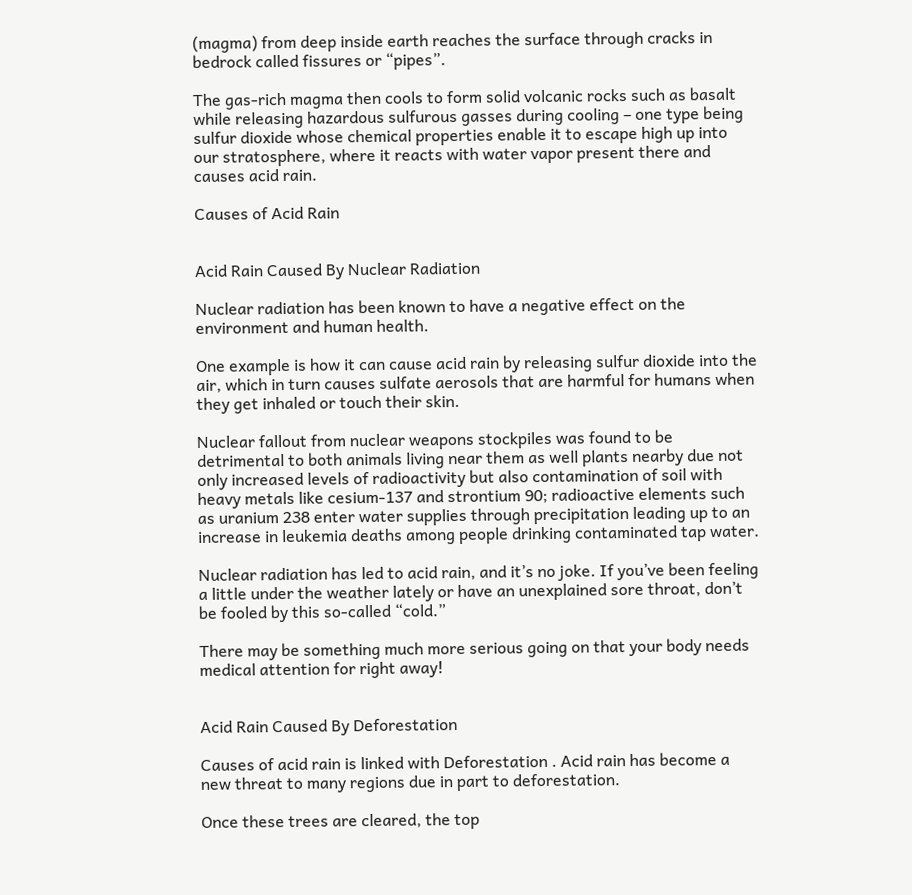(magma) from deep inside earth reaches the surface through cracks in bedrock called fissures or “pipes”.

The gas-rich magma then cools to form solid volcanic rocks such as basalt while releasing hazardous sulfurous gasses during cooling – one type being sulfur dioxide whose chemical properties enable it to escape high up into our stratosphere, where it reacts with water vapor present there and causes acid rain.

Causes of Acid Rain


Acid Rain Caused By Nuclear Radiation

Nuclear radiation has been known to have a negative effect on the environment and human health.

One example is how it can cause acid rain by releasing sulfur dioxide into the air, which in turn causes sulfate aerosols that are harmful for humans when they get inhaled or touch their skin.

Nuclear fallout from nuclear weapons stockpiles was found to be detrimental to both animals living near them as well plants nearby due not only increased levels of radioactivity but also contamination of soil with heavy metals like cesium-137 and strontium 90; radioactive elements such as uranium 238 enter water supplies through precipitation leading up to an increase in leukemia deaths among people drinking contaminated tap water.

Nuclear radiation has led to acid rain, and it’s no joke. If you’ve been feeling a little under the weather lately or have an unexplained sore throat, don’t be fooled by this so-called “cold.”

There may be something much more serious going on that your body needs medical attention for right away!


Acid Rain Caused By Deforestation

Causes of acid rain is linked with Deforestation . Acid rain has become a new threat to many regions due in part to deforestation.

Once these trees are cleared, the top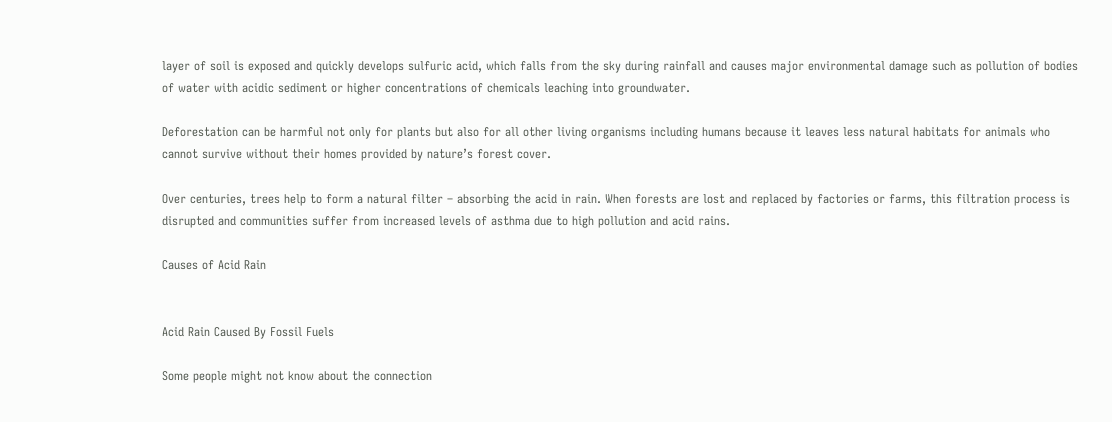layer of soil is exposed and quickly develops sulfuric acid, which falls from the sky during rainfall and causes major environmental damage such as pollution of bodies of water with acidic sediment or higher concentrations of chemicals leaching into groundwater.

Deforestation can be harmful not only for plants but also for all other living organisms including humans because it leaves less natural habitats for animals who cannot survive without their homes provided by nature’s forest cover.

Over centuries, trees help to form a natural filter – absorbing the acid in rain. When forests are lost and replaced by factories or farms, this filtration process is disrupted and communities suffer from increased levels of asthma due to high pollution and acid rains.

Causes of Acid Rain


Acid Rain Caused By Fossil Fuels

Some people might not know about the connection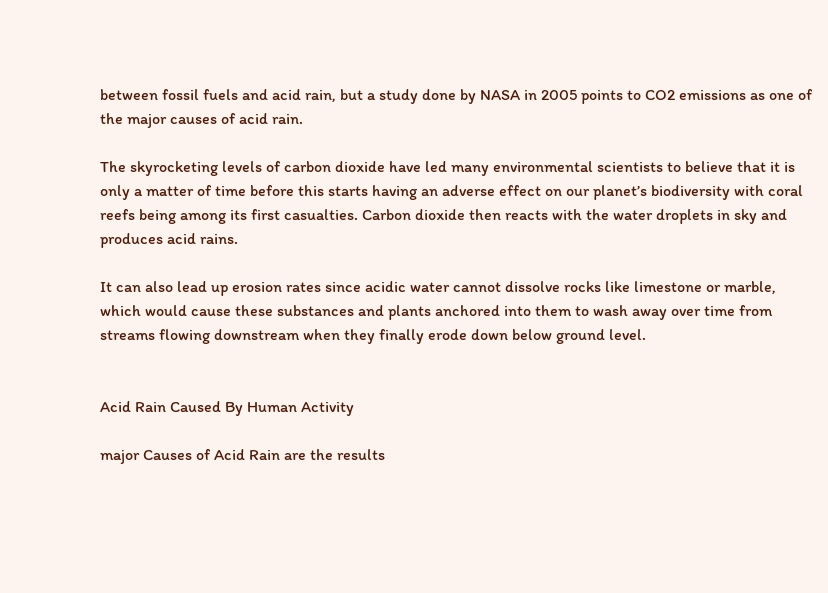between fossil fuels and acid rain, but a study done by NASA in 2005 points to CO2 emissions as one of the major causes of acid rain.

The skyrocketing levels of carbon dioxide have led many environmental scientists to believe that it is only a matter of time before this starts having an adverse effect on our planet’s biodiversity with coral reefs being among its first casualties. Carbon dioxide then reacts with the water droplets in sky and produces acid rains.

It can also lead up erosion rates since acidic water cannot dissolve rocks like limestone or marble, which would cause these substances and plants anchored into them to wash away over time from streams flowing downstream when they finally erode down below ground level.


Acid Rain Caused By Human Activity

major Causes of Acid Rain are the results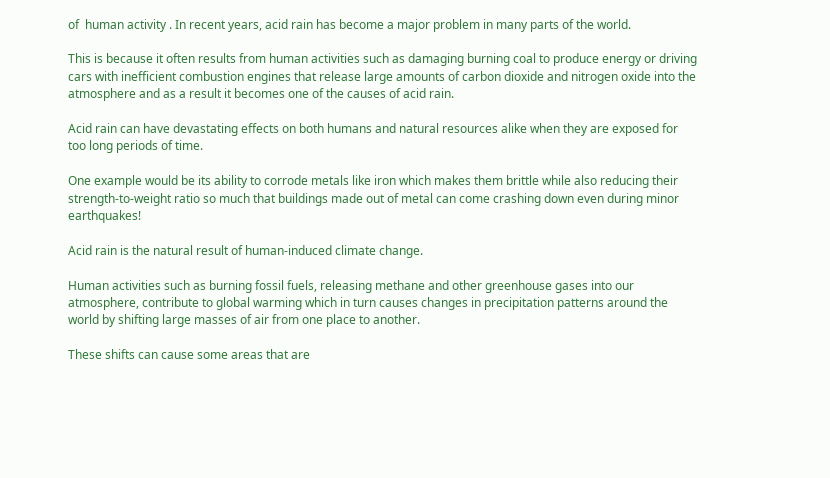of  human activity . In recent years, acid rain has become a major problem in many parts of the world.

This is because it often results from human activities such as damaging burning coal to produce energy or driving cars with inefficient combustion engines that release large amounts of carbon dioxide and nitrogen oxide into the atmosphere and as a result it becomes one of the causes of acid rain.

Acid rain can have devastating effects on both humans and natural resources alike when they are exposed for too long periods of time.

One example would be its ability to corrode metals like iron which makes them brittle while also reducing their strength-to-weight ratio so much that buildings made out of metal can come crashing down even during minor earthquakes!

Acid rain is the natural result of human-induced climate change.

Human activities such as burning fossil fuels, releasing methane and other greenhouse gases into our atmosphere, contribute to global warming which in turn causes changes in precipitation patterns around the world by shifting large masses of air from one place to another.

These shifts can cause some areas that are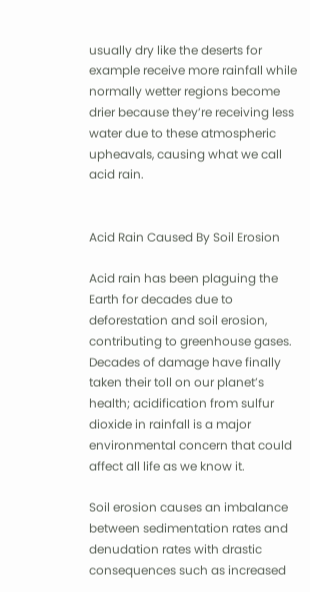usually dry like the deserts for example receive more rainfall while normally wetter regions become drier because they’re receiving less water due to these atmospheric upheavals, causing what we call acid rain.


Acid Rain Caused By Soil Erosion

Acid rain has been plaguing the Earth for decades due to deforestation and soil erosion, contributing to greenhouse gases. Decades of damage have finally taken their toll on our planet’s health; acidification from sulfur dioxide in rainfall is a major environmental concern that could affect all life as we know it.

Soil erosion causes an imbalance between sedimentation rates and denudation rates with drastic consequences such as increased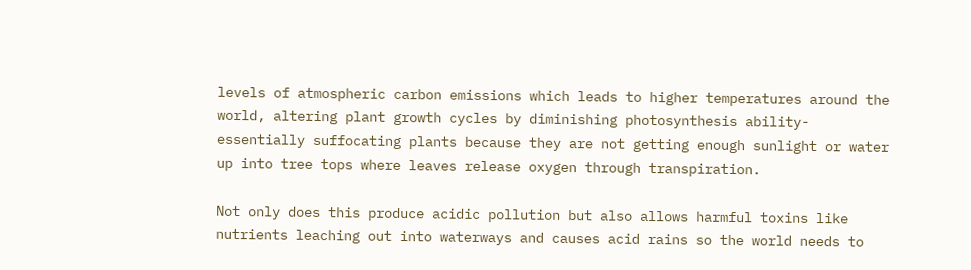levels of atmospheric carbon emissions which leads to higher temperatures around the world, altering plant growth cycles by diminishing photosynthesis ability- essentially suffocating plants because they are not getting enough sunlight or water up into tree tops where leaves release oxygen through transpiration.

Not only does this produce acidic pollution but also allows harmful toxins like nutrients leaching out into waterways and causes acid rains so the world needs to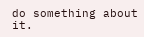do something about it.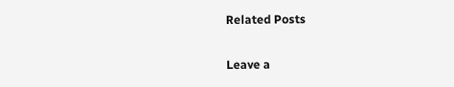Related Posts

Leave a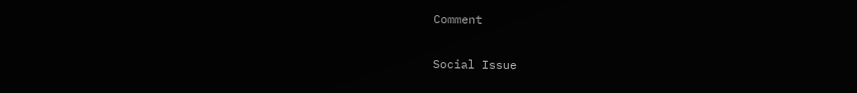Comment

Social Issue